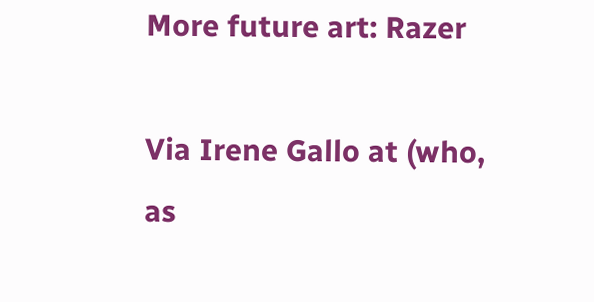More future art: Razer

Via Irene Gallo at (who, as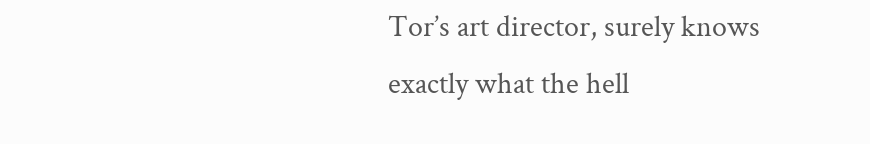Tor’s art director, surely knows exactly what the hell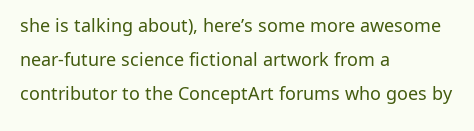she is talking about), here’s some more awesome near-future science fictional artwork from a contributor to the ConceptArt forums who goes by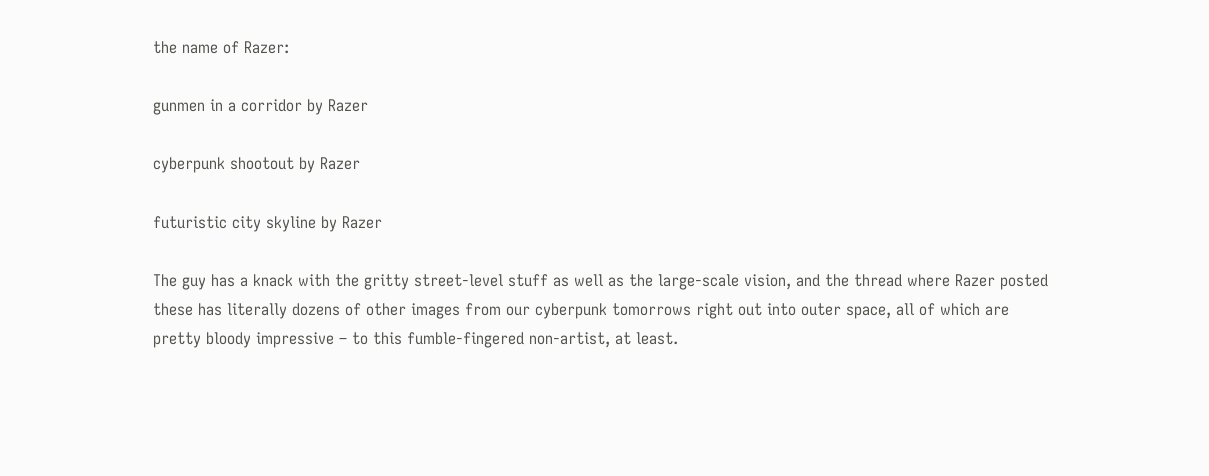the name of Razer:

gunmen in a corridor by Razer

cyberpunk shootout by Razer

futuristic city skyline by Razer

The guy has a knack with the gritty street-level stuff as well as the large-scale vision, and the thread where Razer posted these has literally dozens of other images from our cyberpunk tomorrows right out into outer space, all of which are pretty bloody impressive – to this fumble-fingered non-artist, at least.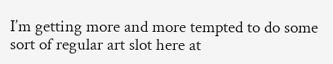I’m getting more and more tempted to do some sort of regular art slot here at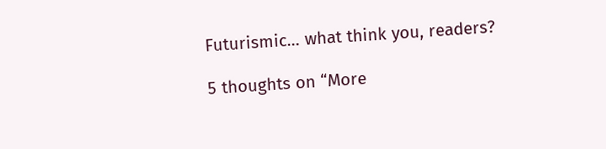Futurismic… what think you, readers?

5 thoughts on “More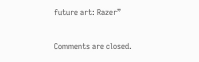future art: Razer”

Comments are closed.